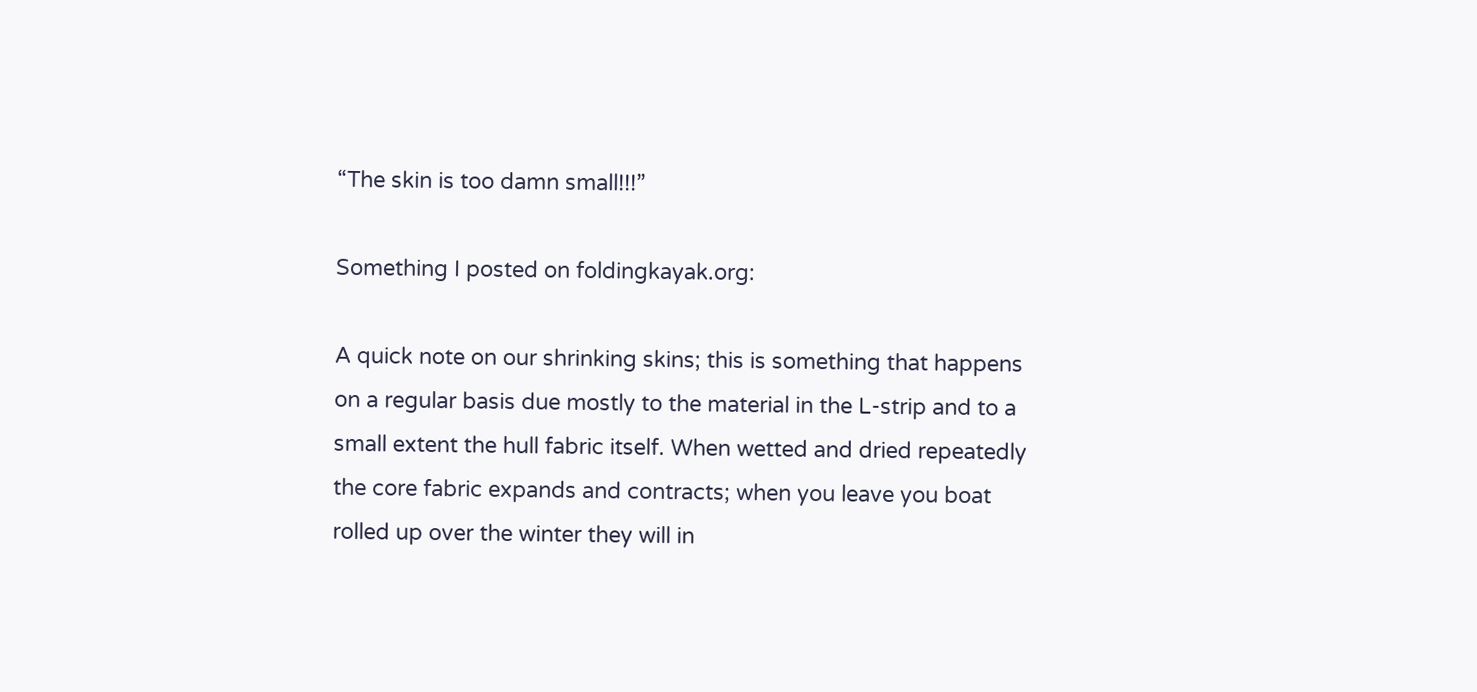“The skin is too damn small!!!”

Something I posted on foldingkayak.org:

A quick note on our shrinking skins; this is something that happens on a regular basis due mostly to the material in the L-strip and to a small extent the hull fabric itself. When wetted and dried repeatedly the core fabric expands and contracts; when you leave you boat rolled up over the winter they will in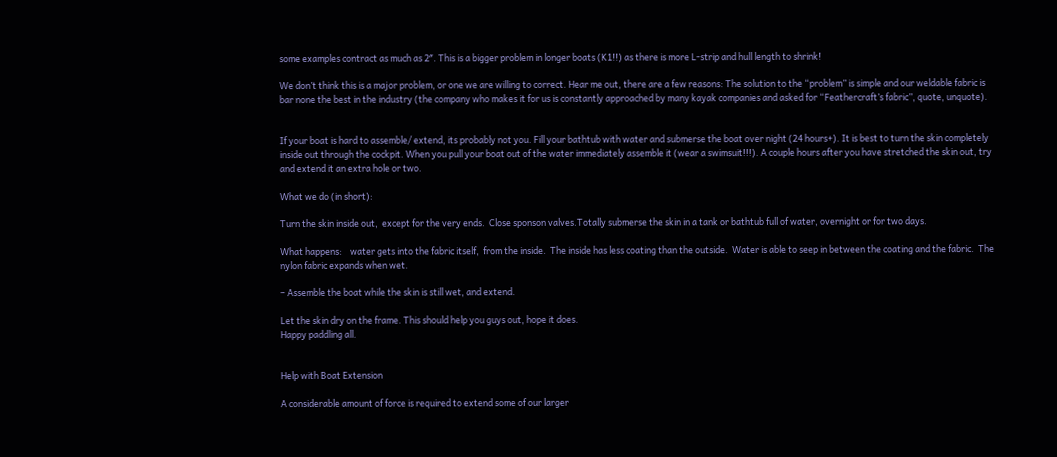some examples contract as much as 2″. This is a bigger problem in longer boats (K1!!) as there is more L-strip and hull length to shrink!

We don’t think this is a major problem, or one we are willing to correct. Hear me out, there are a few reasons: The solution to the “problem” is simple and our weldable fabric is bar none the best in the industry (the company who makes it for us is constantly approached by many kayak companies and asked for “Feathercraft’s fabric”, quote, unquote).


If your boat is hard to assemble/ extend, its probably not you. Fill your bathtub with water and submerse the boat over night (24 hours+). It is best to turn the skin completely inside out through the cockpit. When you pull your boat out of the water immediately assemble it (wear a swimsuit!!!). A couple hours after you have stretched the skin out, try and extend it an extra hole or two.

What we do (in short):

Turn the skin inside out,  except for the very ends.  Close sponson valves.Totally submerse the skin in a tank or bathtub full of water, overnight or for two days.

What happens:    water gets into the fabric itself,  from the inside.  The inside has less coating than the outside.  Water is able to seep in between the coating and the fabric.  The nylon fabric expands when wet.

– Assemble the boat while the skin is still wet, and extend.

Let the skin dry on the frame. This should help you guys out, hope it does.
Happy paddling all.


Help with Boat Extension

A considerable amount of force is required to extend some of our larger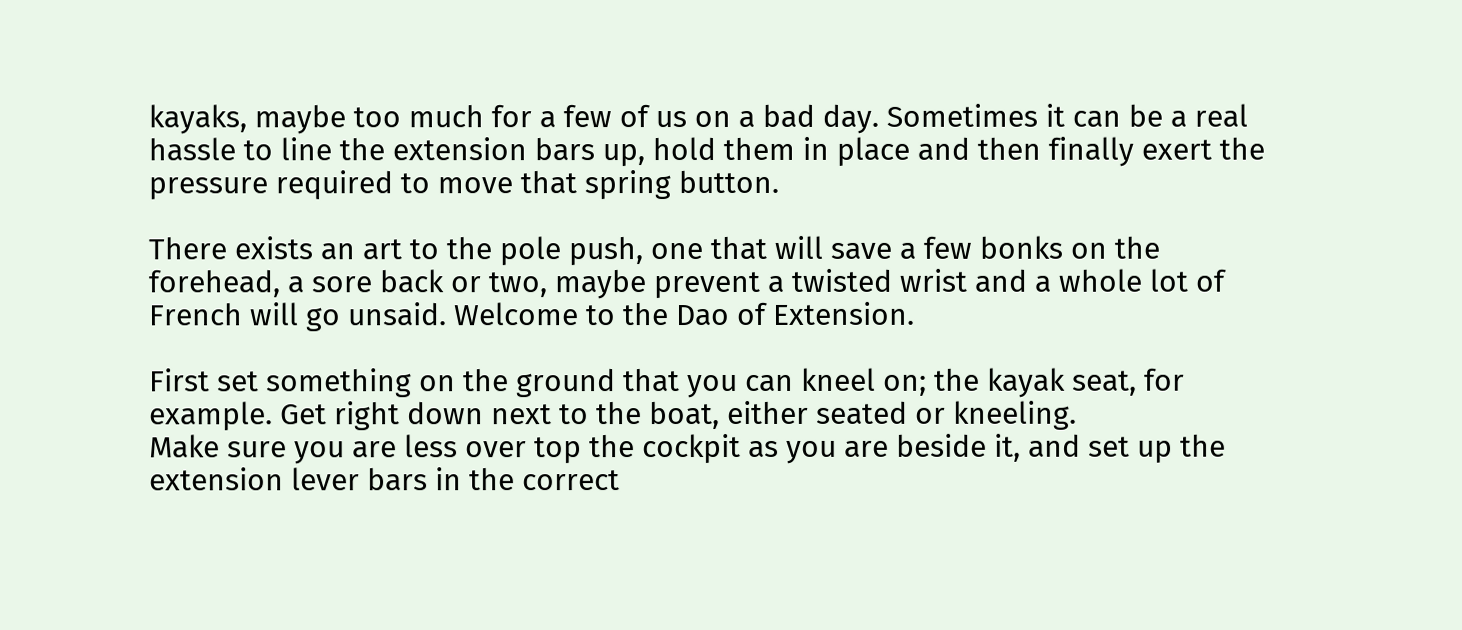kayaks, maybe too much for a few of us on a bad day. Sometimes it can be a real hassle to line the extension bars up, hold them in place and then finally exert the pressure required to move that spring button.

There exists an art to the pole push, one that will save a few bonks on the forehead, a sore back or two, maybe prevent a twisted wrist and a whole lot of French will go unsaid. Welcome to the Dao of Extension.

First set something on the ground that you can kneel on; the kayak seat, for example. Get right down next to the boat, either seated or kneeling.
Make sure you are less over top the cockpit as you are beside it, and set up the extension lever bars in the correct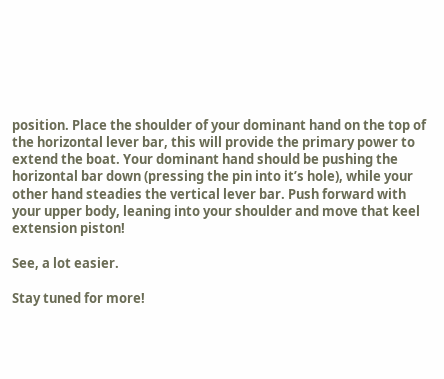position. Place the shoulder of your dominant hand on the top of the horizontal lever bar, this will provide the primary power to extend the boat. Your dominant hand should be pushing the horizontal bar down (pressing the pin into it’s hole), while your other hand steadies the vertical lever bar. Push forward with your upper body, leaning into your shoulder and move that keel extension piston!

See, a lot easier.

Stay tuned for more!